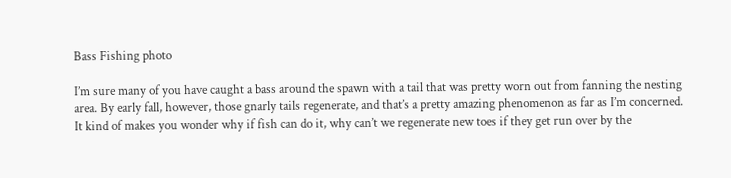Bass Fishing photo

I’m sure many of you have caught a bass around the spawn with a tail that was pretty worn out from fanning the nesting area. By early fall, however, those gnarly tails regenerate, and that’s a pretty amazing phenomenon as far as I’m concerned. It kind of makes you wonder why if fish can do it, why can’t we regenerate new toes if they get run over by the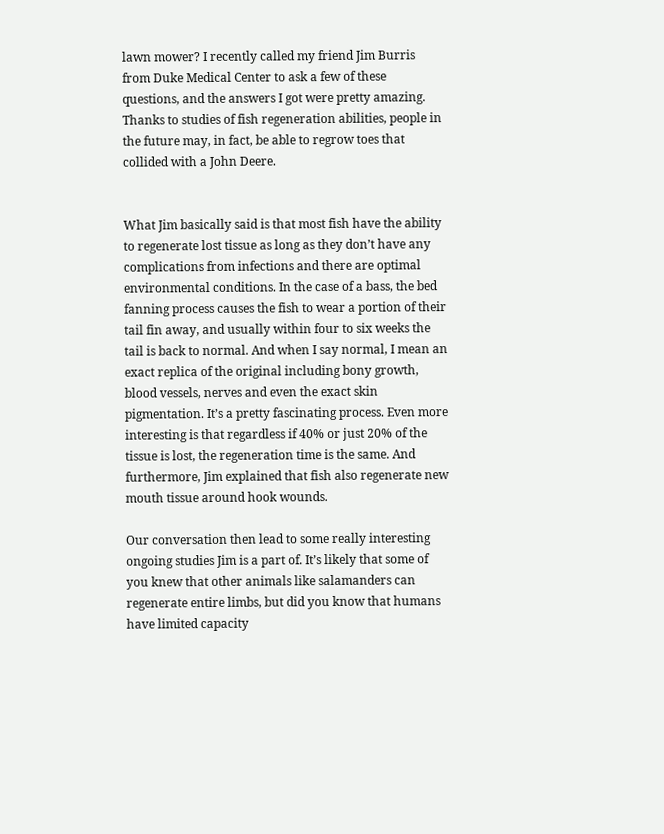lawn mower? I recently called my friend Jim Burris from Duke Medical Center to ask a few of these questions, and the answers I got were pretty amazing. Thanks to studies of fish regeneration abilities, people in the future may, in fact, be able to regrow toes that collided with a John Deere.


What Jim basically said is that most fish have the ability to regenerate lost tissue as long as they don’t have any complications from infections and there are optimal environmental conditions. In the case of a bass, the bed fanning process causes the fish to wear a portion of their tail fin away, and usually within four to six weeks the tail is back to normal. And when I say normal, I mean an exact replica of the original including bony growth, blood vessels, nerves and even the exact skin pigmentation. It’s a pretty fascinating process. Even more interesting is that regardless if 40% or just 20% of the tissue is lost, the regeneration time is the same. And furthermore, Jim explained that fish also regenerate new mouth tissue around hook wounds.

Our conversation then lead to some really interesting ongoing studies Jim is a part of. It’s likely that some of you knew that other animals like salamanders can regenerate entire limbs, but did you know that humans have limited capacity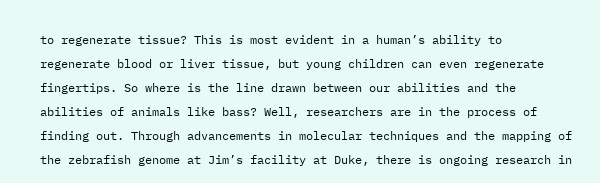to regenerate tissue? This is most evident in a human’s ability to regenerate blood or liver tissue, but young children can even regenerate fingertips. So where is the line drawn between our abilities and the abilities of animals like bass? Well, researchers are in the process of finding out. Through advancements in molecular techniques and the mapping of the zebrafish genome at Jim’s facility at Duke, there is ongoing research in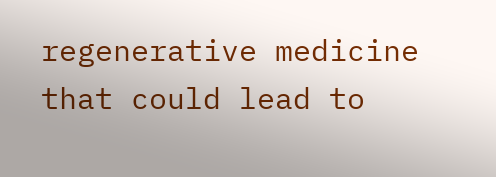regenerative medicine that could lead to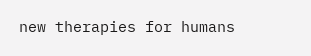new therapies for humans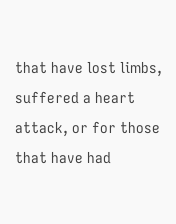that have lost limbs, suffered a heart attack, or for those that have had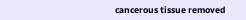cancerous tissue removed